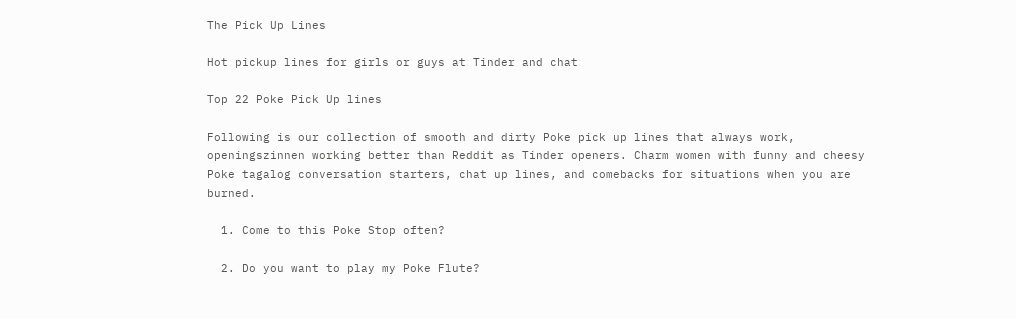The Pick Up Lines

Hot pickup lines for girls or guys at Tinder and chat

Top 22 Poke Pick Up lines

Following is our collection of smooth and dirty Poke pick up lines that always work, openingszinnen working better than Reddit as Tinder openers. Charm women with funny and cheesy Poke tagalog conversation starters, chat up lines, and comebacks for situations when you are burned.

  1. Come to this Poke Stop often?

  2. Do you want to play my Poke Flute?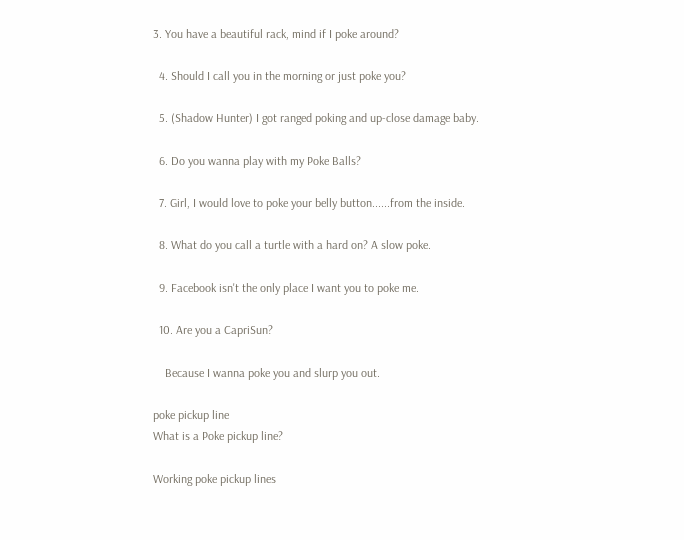3. You have a beautiful rack, mind if I poke around?

  4. Should I call you in the morning or just poke you?

  5. (Shadow Hunter) I got ranged poking and up-close damage baby.

  6. Do you wanna play with my Poke Balls?

  7. Girl, I would love to poke your belly button......from the inside.

  8. What do you call a turtle with a hard on? A slow poke.

  9. Facebook isn't the only place I want you to poke me.

  10. Are you a CapriSun?

    Because I wanna poke you and slurp you out.

poke pickup line
What is a Poke pickup line?

Working poke pickup lines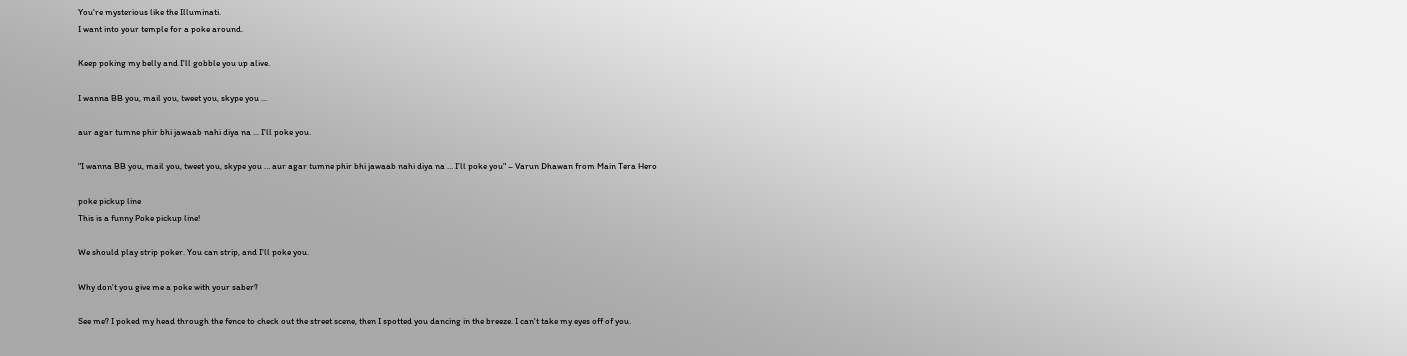You're mysterious like the Illuminati.
I want into your temple for a poke around.

Keep poking my belly and I'll gobble you up alive.

I wanna BB you, mail you, tweet you, skype you ...

aur agar tumne phir bhi jawaab nahi diya na ... I'll poke you.

"I wanna BB you, mail you, tweet you, skype you … aur agar tumne phir bhi jawaab nahi diya na … I’ll poke you" – Varun Dhawan from Main Tera Hero

poke pickup line
This is a funny Poke pickup line!

We should play strip poker. You can strip, and I'll poke you.

Why don't you give me a poke with your saber?

See me? I poked my head through the fence to check out the street scene, then I spotted you dancing in the breeze. I can't take my eyes off of you.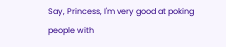Say, Princess, I'm very good at poking people with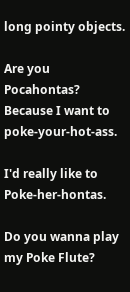long pointy objects.

Are you Pocahontas? Because I want to poke-your-hot-ass.

I'd really like to Poke-her-hontas.

Do you wanna play my Poke Flute?